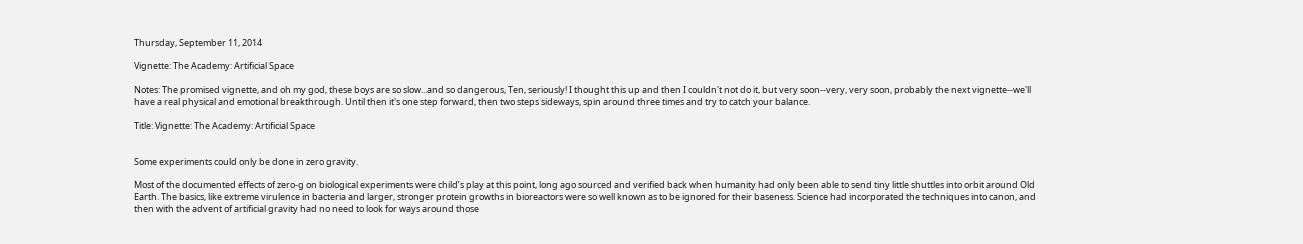Thursday, September 11, 2014

Vignette: The Academy: Artificial Space

Notes: The promised vignette, and oh my god, these boys are so slow...and so dangerous, Ten, seriously! I thought this up and then I couldn't not do it, but very soon--very, very soon, probably the next vignette--we'll have a real physical and emotional breakthrough. Until then it's one step forward, then two steps sideways, spin around three times and try to catch your balance.

Title: Vignette: The Academy: Artificial Space


Some experiments could only be done in zero gravity.

Most of the documented effects of zero-g on biological experiments were child’s play at this point, long ago sourced and verified back when humanity had only been able to send tiny little shuttles into orbit around Old Earth. The basics, like extreme virulence in bacteria and larger, stronger protein growths in bioreactors were so well known as to be ignored for their baseness. Science had incorporated the techniques into canon, and then with the advent of artificial gravity had no need to look for ways around those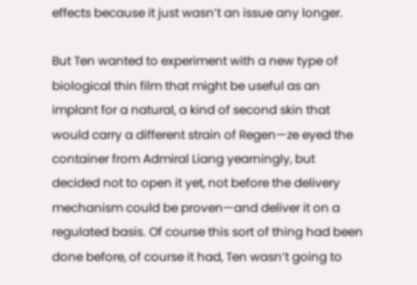effects because it just wasn’t an issue any longer.

But Ten wanted to experiment with a new type of biological thin film that might be useful as an implant for a natural, a kind of second skin that would carry a different strain of Regen—ze eyed the container from Admiral Liang yearningly, but decided not to open it yet, not before the delivery mechanism could be proven—and deliver it on a regulated basis. Of course this sort of thing had been done before, of course it had, Ten wasn’t going to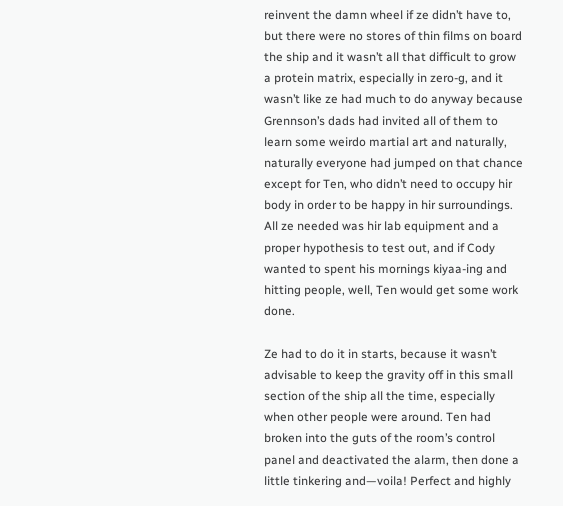reinvent the damn wheel if ze didn’t have to, but there were no stores of thin films on board the ship and it wasn’t all that difficult to grow a protein matrix, especially in zero-g, and it wasn’t like ze had much to do anyway because Grennson’s dads had invited all of them to learn some weirdo martial art and naturally, naturally everyone had jumped on that chance except for Ten, who didn’t need to occupy hir body in order to be happy in hir surroundings. All ze needed was hir lab equipment and a proper hypothesis to test out, and if Cody wanted to spent his mornings kiyaa-ing and hitting people, well, Ten would get some work done.

Ze had to do it in starts, because it wasn’t advisable to keep the gravity off in this small section of the ship all the time, especially when other people were around. Ten had broken into the guts of the room’s control panel and deactivated the alarm, then done a little tinkering and—voila! Perfect and highly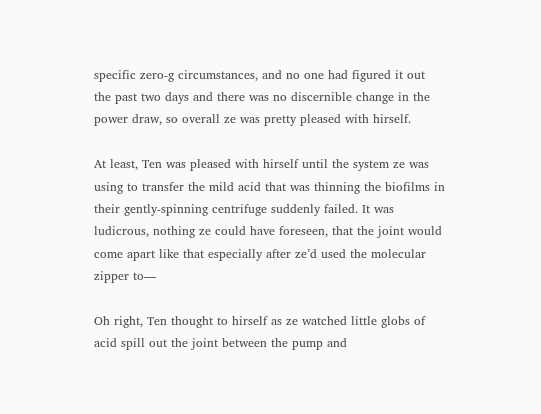specific zero-g circumstances, and no one had figured it out the past two days and there was no discernible change in the power draw, so overall ze was pretty pleased with hirself.

At least, Ten was pleased with hirself until the system ze was using to transfer the mild acid that was thinning the biofilms in their gently-spinning centrifuge suddenly failed. It was ludicrous, nothing ze could have foreseen, that the joint would come apart like that especially after ze’d used the molecular zipper to—

Oh right, Ten thought to hirself as ze watched little globs of acid spill out the joint between the pump and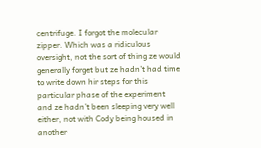centrifuge. I forgot the molecular zipper. Which was a ridiculous oversight, not the sort of thing ze would generally forget but ze hadn’t had time to write down hir steps for this particular phase of the experiment and ze hadn’t been sleeping very well either, not with Cody being housed in another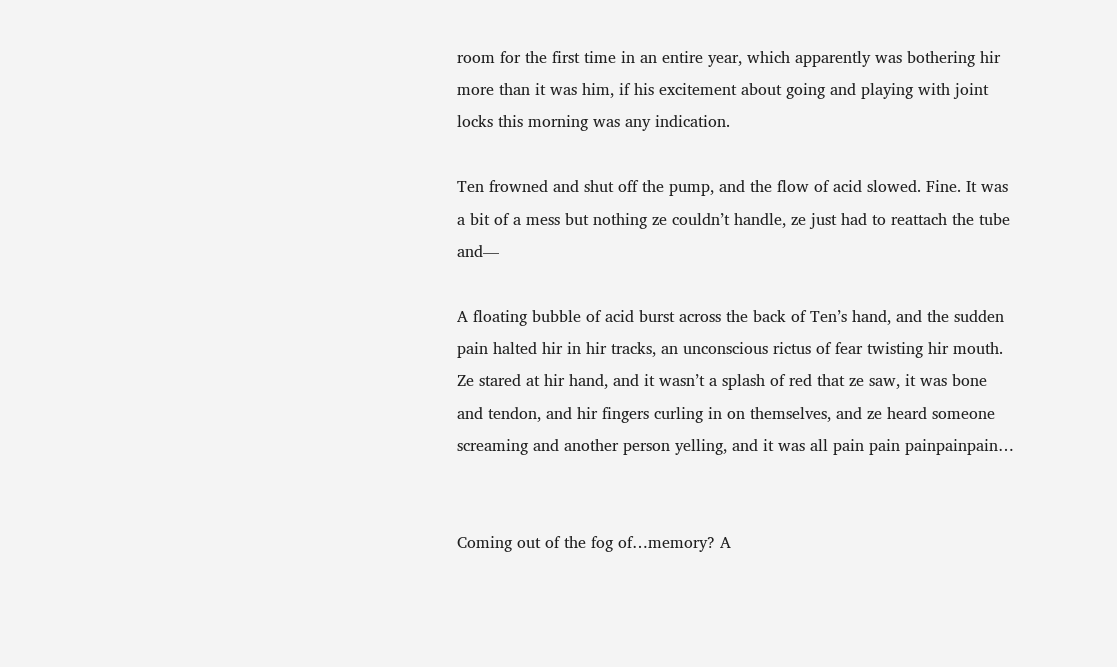room for the first time in an entire year, which apparently was bothering hir more than it was him, if his excitement about going and playing with joint locks this morning was any indication.

Ten frowned and shut off the pump, and the flow of acid slowed. Fine. It was a bit of a mess but nothing ze couldn’t handle, ze just had to reattach the tube and—

A floating bubble of acid burst across the back of Ten’s hand, and the sudden pain halted hir in hir tracks, an unconscious rictus of fear twisting hir mouth. Ze stared at hir hand, and it wasn’t a splash of red that ze saw, it was bone and tendon, and hir fingers curling in on themselves, and ze heard someone screaming and another person yelling, and it was all pain pain painpainpain…


Coming out of the fog of…memory? A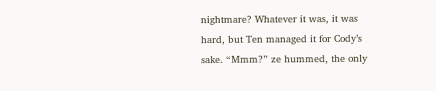nightmare? Whatever it was, it was hard, but Ten managed it for Cody’s sake. “Mmm?” ze hummed, the only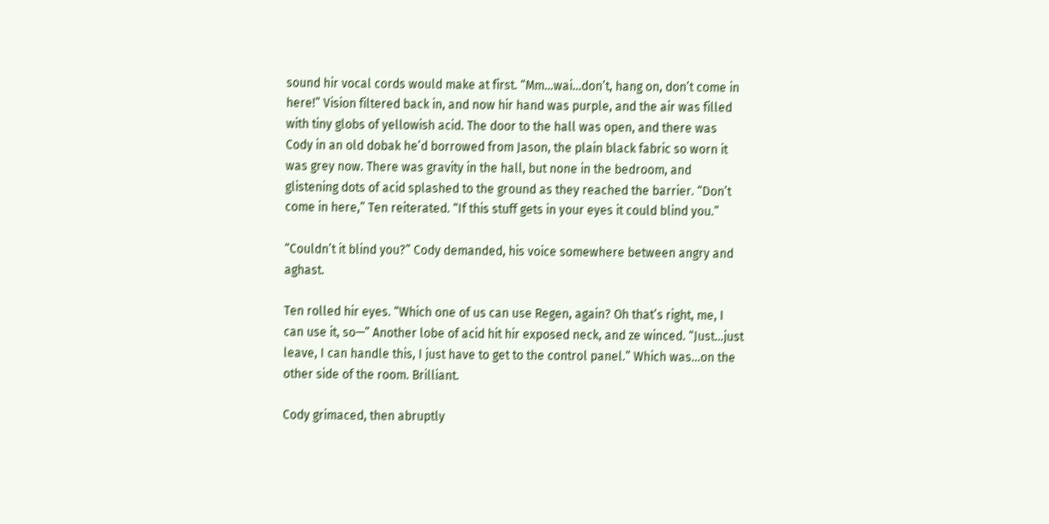sound hir vocal cords would make at first. “Mm…wai…don’t, hang on, don’t come in here!” Vision filtered back in, and now hir hand was purple, and the air was filled with tiny globs of yellowish acid. The door to the hall was open, and there was Cody in an old dobak he’d borrowed from Jason, the plain black fabric so worn it was grey now. There was gravity in the hall, but none in the bedroom, and glistening dots of acid splashed to the ground as they reached the barrier. “Don’t come in here,” Ten reiterated. “If this stuff gets in your eyes it could blind you.”

“Couldn’t it blind you?” Cody demanded, his voice somewhere between angry and aghast.

Ten rolled hir eyes. “Which one of us can use Regen, again? Oh that’s right, me, I can use it, so—” Another lobe of acid hit hir exposed neck, and ze winced. “Just…just leave, I can handle this, I just have to get to the control panel.” Which was…on the other side of the room. Brilliant.

Cody grimaced, then abruptly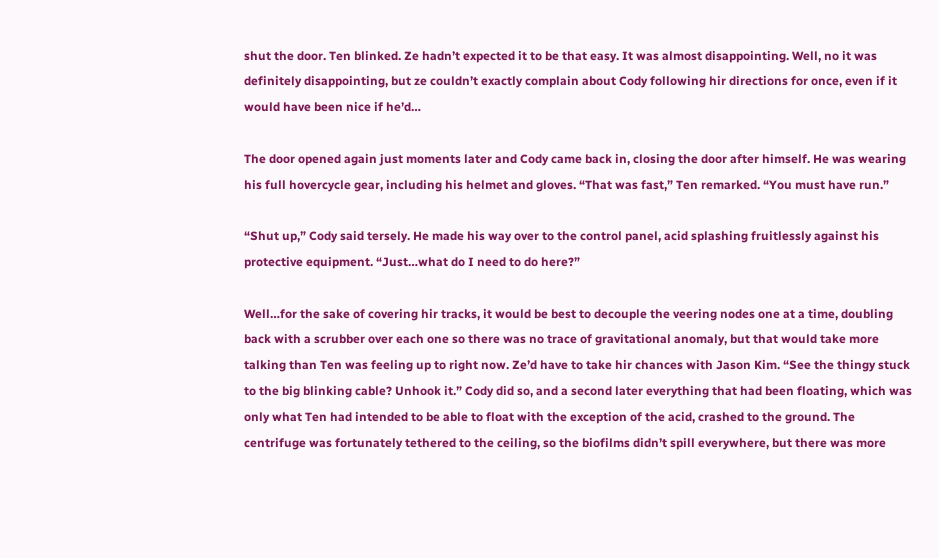shut the door. Ten blinked. Ze hadn’t expected it to be that easy. It was almost disappointing. Well, no it was definitely disappointing, but ze couldn’t exactly complain about Cody following hir directions for once, even if it would have been nice if he’d…

The door opened again just moments later and Cody came back in, closing the door after himself. He was wearing his full hovercycle gear, including his helmet and gloves. “That was fast,” Ten remarked. “You must have run.”

“Shut up,” Cody said tersely. He made his way over to the control panel, acid splashing fruitlessly against his protective equipment. “Just…what do I need to do here?”

Well…for the sake of covering hir tracks, it would be best to decouple the veering nodes one at a time, doubling back with a scrubber over each one so there was no trace of gravitational anomaly, but that would take more talking than Ten was feeling up to right now. Ze’d have to take hir chances with Jason Kim. “See the thingy stuck to the big blinking cable? Unhook it.” Cody did so, and a second later everything that had been floating, which was only what Ten had intended to be able to float with the exception of the acid, crashed to the ground. The centrifuge was fortunately tethered to the ceiling, so the biofilms didn’t spill everywhere, but there was more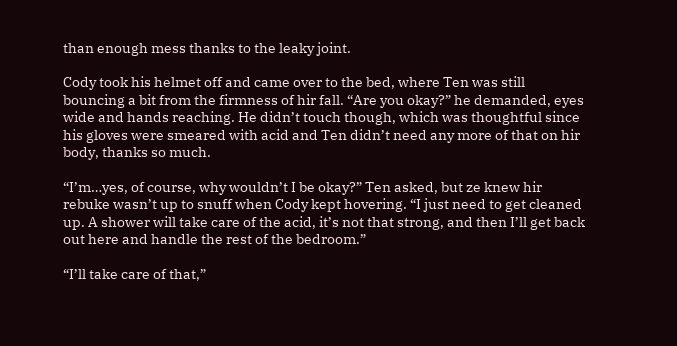than enough mess thanks to the leaky joint.

Cody took his helmet off and came over to the bed, where Ten was still bouncing a bit from the firmness of hir fall. “Are you okay?” he demanded, eyes wide and hands reaching. He didn’t touch though, which was thoughtful since his gloves were smeared with acid and Ten didn’t need any more of that on hir body, thanks so much.

“I’m…yes, of course, why wouldn’t I be okay?” Ten asked, but ze knew hir rebuke wasn’t up to snuff when Cody kept hovering. “I just need to get cleaned up. A shower will take care of the acid, it’s not that strong, and then I’ll get back out here and handle the rest of the bedroom.”

“I’ll take care of that,”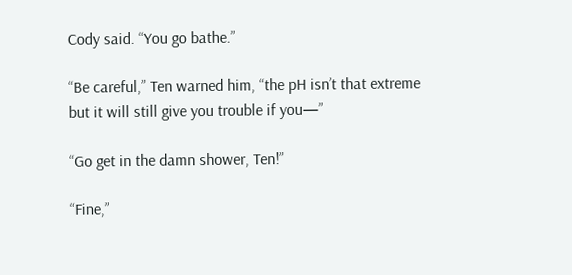Cody said. “You go bathe.”

“Be careful,” Ten warned him, “the pH isn’t that extreme but it will still give you trouble if you—”

“Go get in the damn shower, Ten!”

“Fine,”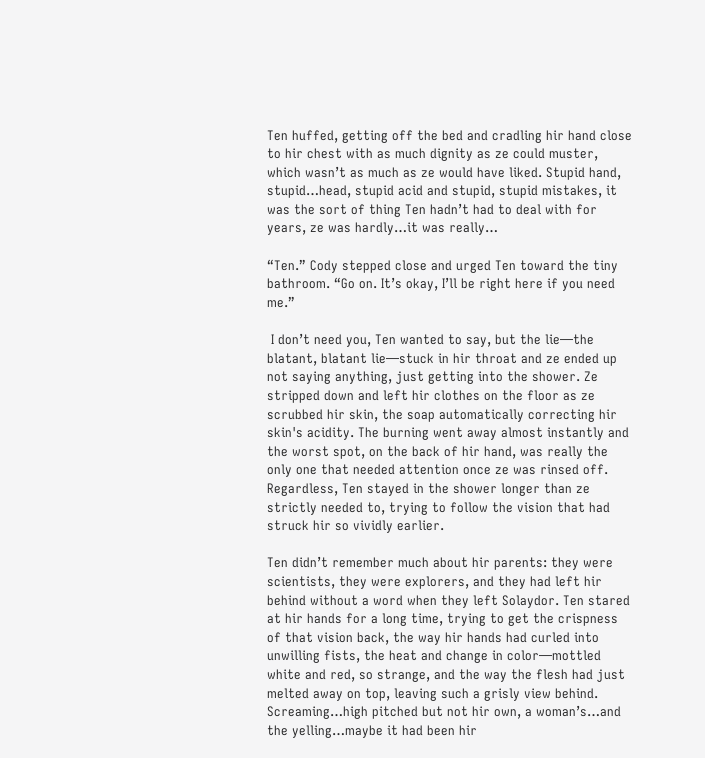Ten huffed, getting off the bed and cradling hir hand close to hir chest with as much dignity as ze could muster, which wasn’t as much as ze would have liked. Stupid hand, stupid…head, stupid acid and stupid, stupid mistakes, it was the sort of thing Ten hadn’t had to deal with for years, ze was hardly…it was really…

“Ten.” Cody stepped close and urged Ten toward the tiny bathroom. “Go on. It’s okay, I’ll be right here if you need me.”

 I don’t need you, Ten wanted to say, but the lie—the blatant, blatant lie—stuck in hir throat and ze ended up not saying anything, just getting into the shower. Ze stripped down and left hir clothes on the floor as ze scrubbed hir skin, the soap automatically correcting hir skin's acidity. The burning went away almost instantly and the worst spot, on the back of hir hand, was really the only one that needed attention once ze was rinsed off. Regardless, Ten stayed in the shower longer than ze strictly needed to, trying to follow the vision that had struck hir so vividly earlier.

Ten didn’t remember much about hir parents: they were scientists, they were explorers, and they had left hir behind without a word when they left Solaydor. Ten stared at hir hands for a long time, trying to get the crispness of that vision back, the way hir hands had curled into unwilling fists, the heat and change in color—mottled white and red, so strange, and the way the flesh had just melted away on top, leaving such a grisly view behind. Screaming…high pitched but not hir own, a woman’s…and the yelling…maybe it had been hir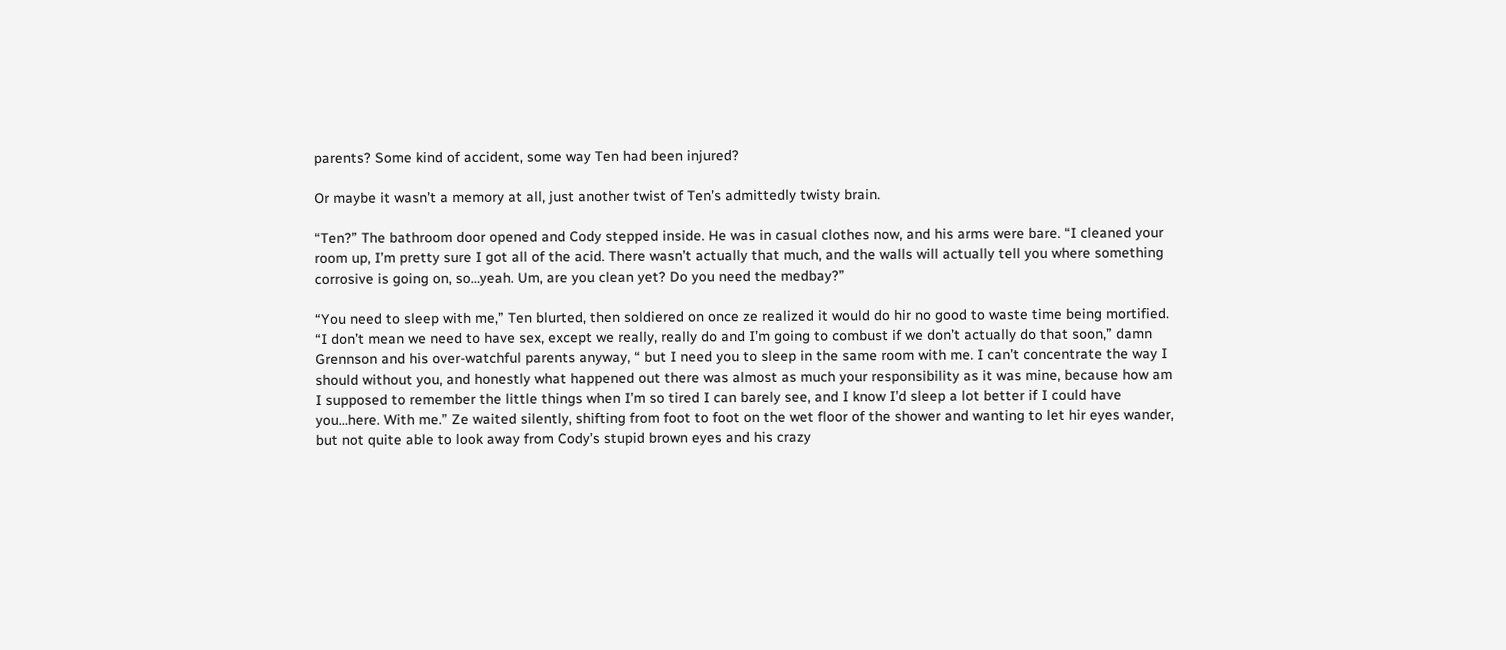parents? Some kind of accident, some way Ten had been injured?

Or maybe it wasn’t a memory at all, just another twist of Ten’s admittedly twisty brain.

“Ten?” The bathroom door opened and Cody stepped inside. He was in casual clothes now, and his arms were bare. “I cleaned your room up, I’m pretty sure I got all of the acid. There wasn’t actually that much, and the walls will actually tell you where something corrosive is going on, so…yeah. Um, are you clean yet? Do you need the medbay?”

“You need to sleep with me,” Ten blurted, then soldiered on once ze realized it would do hir no good to waste time being mortified. “I don’t mean we need to have sex, except we really, really do and I’m going to combust if we don’t actually do that soon,” damn Grennson and his over-watchful parents anyway, “ but I need you to sleep in the same room with me. I can’t concentrate the way I should without you, and honestly what happened out there was almost as much your responsibility as it was mine, because how am I supposed to remember the little things when I’m so tired I can barely see, and I know I’d sleep a lot better if I could have you…here. With me.” Ze waited silently, shifting from foot to foot on the wet floor of the shower and wanting to let hir eyes wander, but not quite able to look away from Cody’s stupid brown eyes and his crazy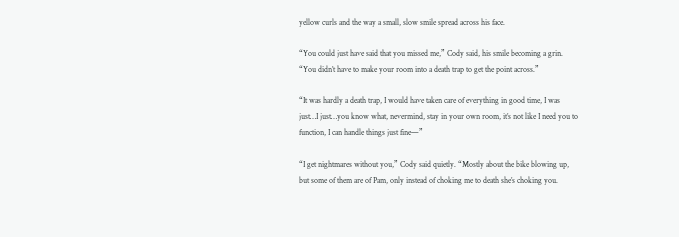yellow curls and the way a small, slow smile spread across his face.

“You could just have said that you missed me,” Cody said, his smile becoming a grin. “You didn’t have to make your room into a death trap to get the point across.”

“It was hardly a death trap, I would have taken care of everything in good time, I was just…I just…you know what, nevermind, stay in your own room, it’s not like I need you to function, I can handle things just fine—”

“I get nightmares without you,” Cody said quietly. “Mostly about the bike blowing up, but some of them are of Pam, only instead of choking me to death she’s choking you.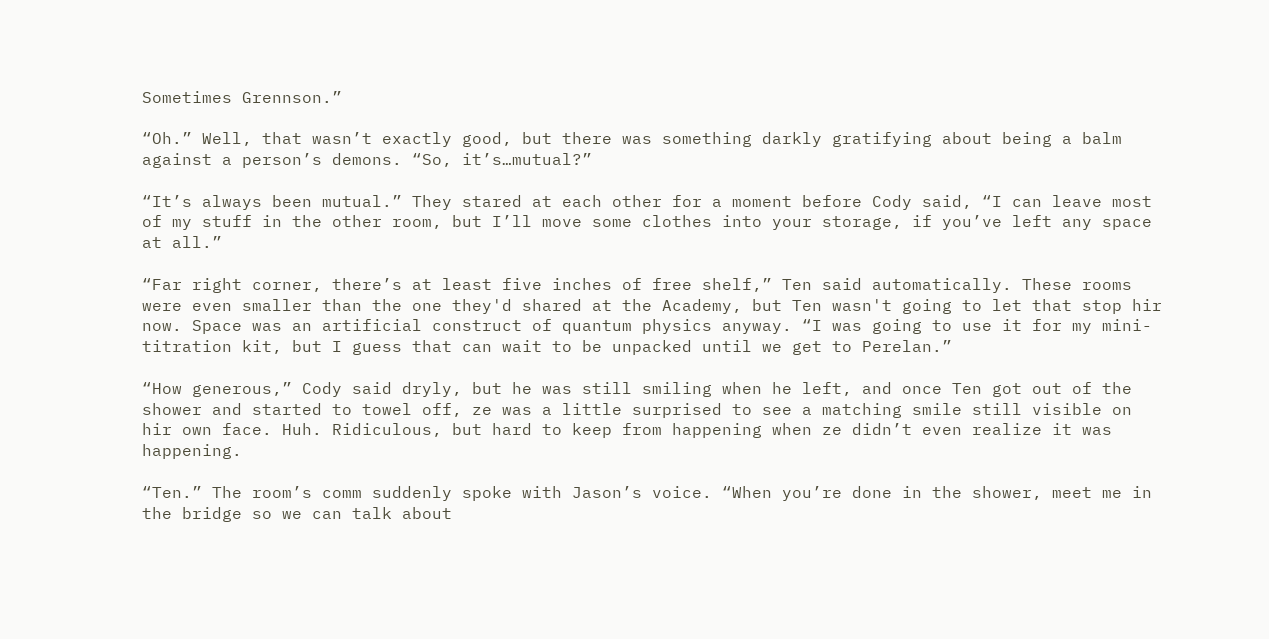Sometimes Grennson.”

“Oh.” Well, that wasn’t exactly good, but there was something darkly gratifying about being a balm against a person’s demons. “So, it’s…mutual?”

“It’s always been mutual.” They stared at each other for a moment before Cody said, “I can leave most of my stuff in the other room, but I’ll move some clothes into your storage, if you’ve left any space at all.”

“Far right corner, there’s at least five inches of free shelf,” Ten said automatically. These rooms were even smaller than the one they'd shared at the Academy, but Ten wasn't going to let that stop hir now. Space was an artificial construct of quantum physics anyway. “I was going to use it for my mini-titration kit, but I guess that can wait to be unpacked until we get to Perelan.”

“How generous,” Cody said dryly, but he was still smiling when he left, and once Ten got out of the shower and started to towel off, ze was a little surprised to see a matching smile still visible on hir own face. Huh. Ridiculous, but hard to keep from happening when ze didn’t even realize it was happening.

“Ten.” The room’s comm suddenly spoke with Jason’s voice. “When you’re done in the shower, meet me in the bridge so we can talk about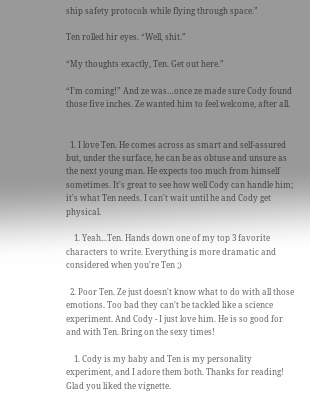ship safety protocols while flying through space.”

Ten rolled hir eyes. “Well, shit.”

“My thoughts exactly, Ten. Get out here.”

“I’m coming!” And ze was…once ze made sure Cody found those five inches. Ze wanted him to feel welcome, after all.


  1. I love Ten. He comes across as smart and self-assured but, under the surface, he can be as obtuse and unsure as the next young man. He expects too much from himself sometimes. It's great to see how well Cody can handle him; it's what Ten needs. I can't wait until he and Cody get physical.

    1. Yeah...Ten. Hands down one of my top 3 favorite characters to write. Everything is more dramatic and considered when you're Ten ;)

  2. Poor Ten. Ze just doesn't know what to do with all those emotions. Too bad they can't be tackled like a science experiment. And Cody - I just love him. He is so good for and with Ten. Bring on the sexy times!

    1. Cody is my baby and Ten is my personality experiment, and I adore them both. Thanks for reading! Glad you liked the vignette.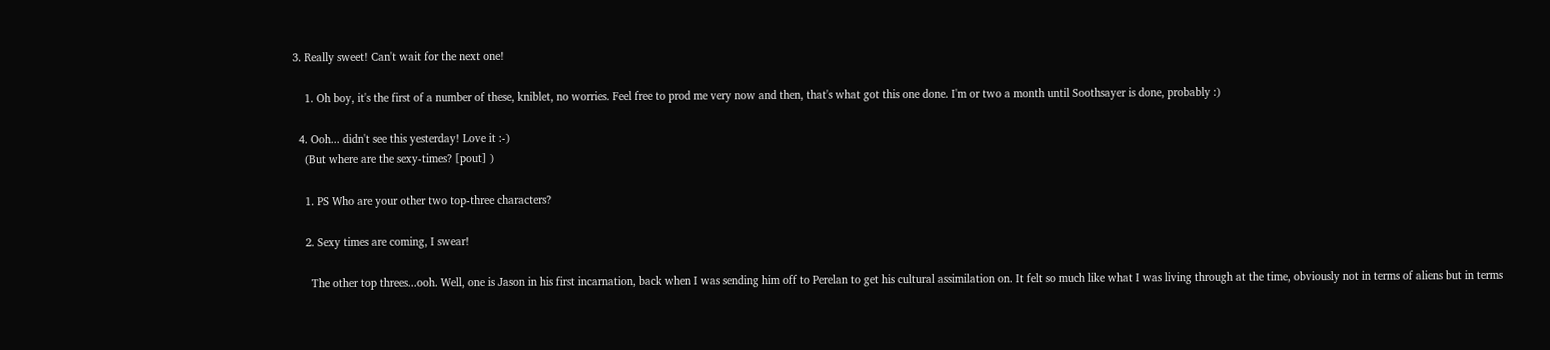3. Really sweet! Can't wait for the next one!

    1. Oh boy, it's the first of a number of these, kniblet, no worries. Feel free to prod me very now and then, that's what got this one done. I'm or two a month until Soothsayer is done, probably :)

  4. Ooh... didn't see this yesterday! Love it :-)
    (But where are the sexy-times? [pout] )

    1. PS Who are your other two top-three characters?

    2. Sexy times are coming, I swear!

      The other top threes...ooh. Well, one is Jason in his first incarnation, back when I was sending him off to Perelan to get his cultural assimilation on. It felt so much like what I was living through at the time, obviously not in terms of aliens but in terms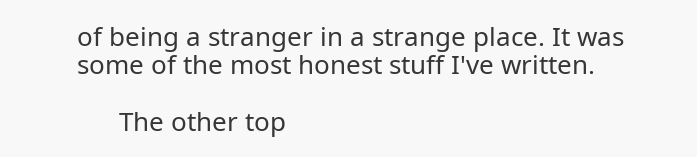of being a stranger in a strange place. It was some of the most honest stuff I've written.

      The other top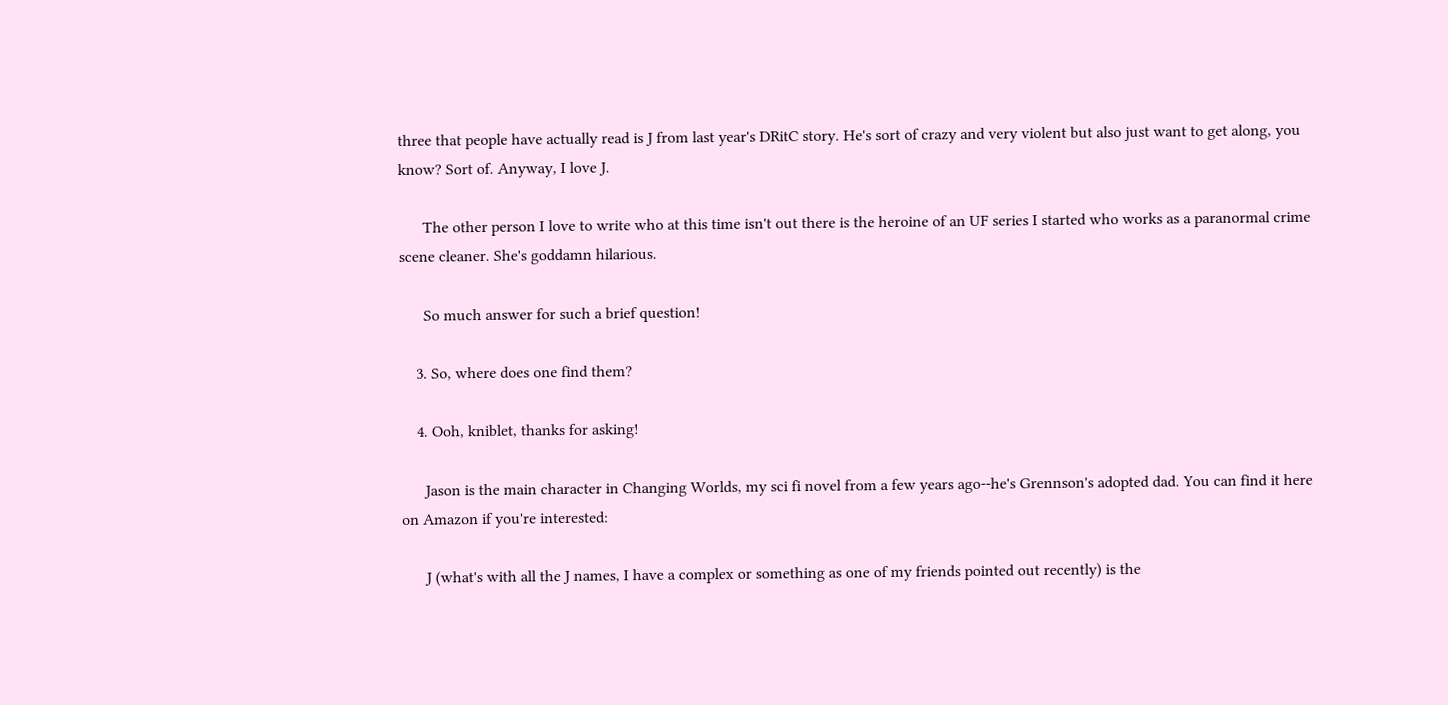three that people have actually read is J from last year's DRitC story. He's sort of crazy and very violent but also just want to get along, you know? Sort of. Anyway, I love J.

      The other person I love to write who at this time isn't out there is the heroine of an UF series I started who works as a paranormal crime scene cleaner. She's goddamn hilarious.

      So much answer for such a brief question!

    3. So, where does one find them?

    4. Ooh, kniblet, thanks for asking!

      Jason is the main character in Changing Worlds, my sci fi novel from a few years ago--he's Grennson's adopted dad. You can find it here on Amazon if you're interested:

      J (what's with all the J names, I have a complex or something as one of my friends pointed out recently) is the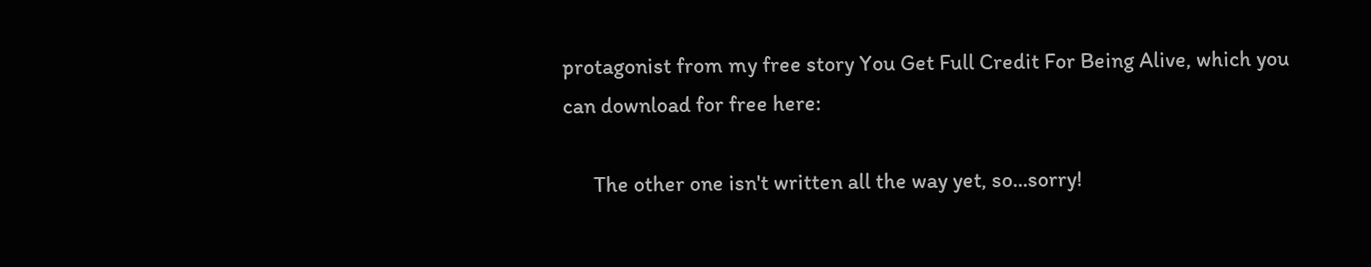protagonist from my free story You Get Full Credit For Being Alive, which you can download for free here:

      The other one isn't written all the way yet, so...sorry!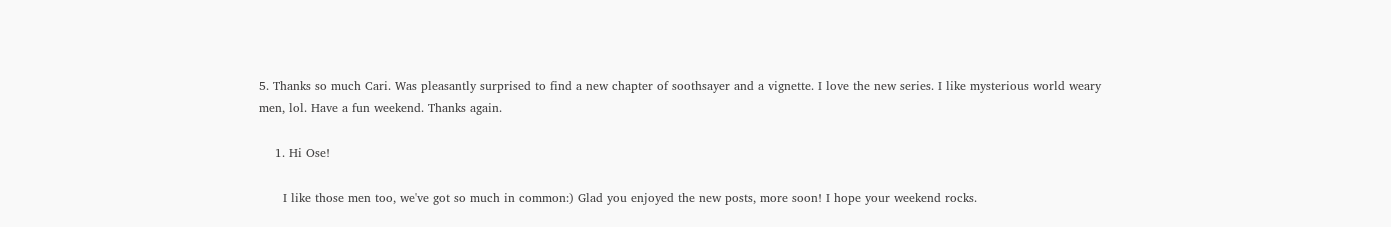5. Thanks so much Cari. Was pleasantly surprised to find a new chapter of soothsayer and a vignette. I love the new series. I like mysterious world weary men, lol. Have a fun weekend. Thanks again.

    1. Hi Ose!

      I like those men too, we've got so much in common:) Glad you enjoyed the new posts, more soon! I hope your weekend rocks.